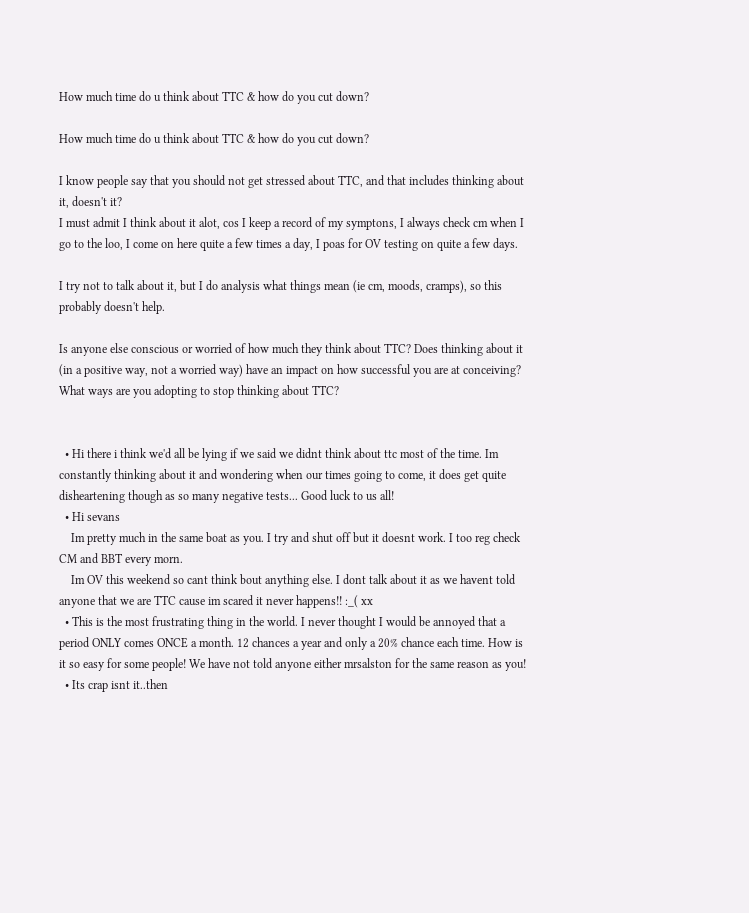How much time do u think about TTC & how do you cut down?

How much time do u think about TTC & how do you cut down?

I know people say that you should not get stressed about TTC, and that includes thinking about it, doesn't it?
I must admit I think about it alot, cos I keep a record of my symptons, I always check cm when I go to the loo, I come on here quite a few times a day, I poas for OV testing on quite a few days.

I try not to talk about it, but I do analysis what things mean (ie cm, moods, cramps), so this probably doesn't help.

Is anyone else conscious or worried of how much they think about TTC? Does thinking about it (in a positive way, not a worried way) have an impact on how successful you are at conceiving? What ways are you adopting to stop thinking about TTC?


  • Hi there i think we'd all be lying if we said we didnt think about ttc most of the time. Im constantly thinking about it and wondering when our times going to come, it does get quite disheartening though as so many negative tests... Good luck to us all!
  • Hi sevans
    Im pretty much in the same boat as you. I try and shut off but it doesnt work. I too reg check CM and BBT every morn.
    Im OV this weekend so cant think bout anything else. I dont talk about it as we havent told anyone that we are TTC cause im scared it never happens!! :_( xx
  • This is the most frustrating thing in the world. I never thought I would be annoyed that a period ONLY comes ONCE a month. 12 chances a year and only a 20% chance each time. How is it so easy for some people! We have not told anyone either mrsalston for the same reason as you!
  • Its crap isnt it..then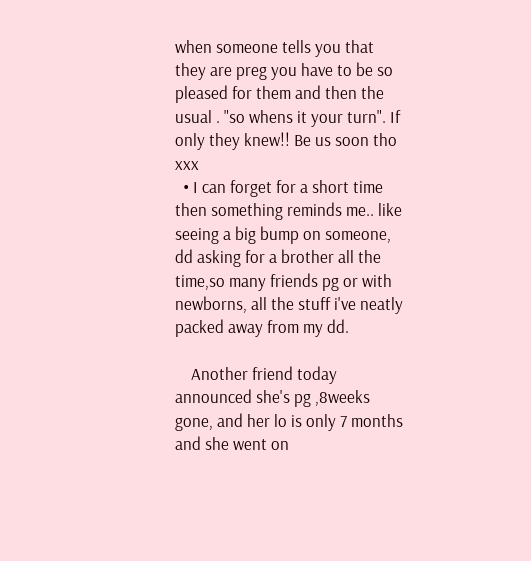when someone tells you that they are preg you have to be so pleased for them and then the usual . "so whens it your turn". If only they knew!! Be us soon tho xxx
  • I can forget for a short time then something reminds me.. like seeing a big bump on someone, dd asking for a brother all the time,so many friends pg or with newborns, all the stuff i've neatly packed away from my dd.

    Another friend today announced she's pg ,8weeks gone, and her lo is only 7 months and she went on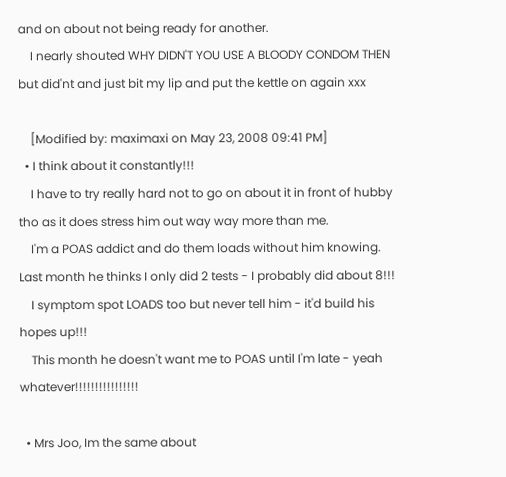and on about not being ready for another.
    I nearly shouted WHY DIDN'T YOU USE A BLOODY CONDOM THEN but did'nt and just bit my lip and put the kettle on again xxx

    [Modified by: maximaxi on May 23, 2008 09:41 PM]
  • I think about it constantly!!!
    I have to try really hard not to go on about it in front of hubby tho as it does stress him out way way more than me.
    I'm a POAS addict and do them loads without him knowing. Last month he thinks I only did 2 tests - I probably did about 8!!!
    I symptom spot LOADS too but never tell him - it'd build his hopes up!!!
    This month he doesn't want me to POAS until I'm late - yeah whatever!!!!!!!!!!!!!!!!

  • Mrs Joo, Im the same about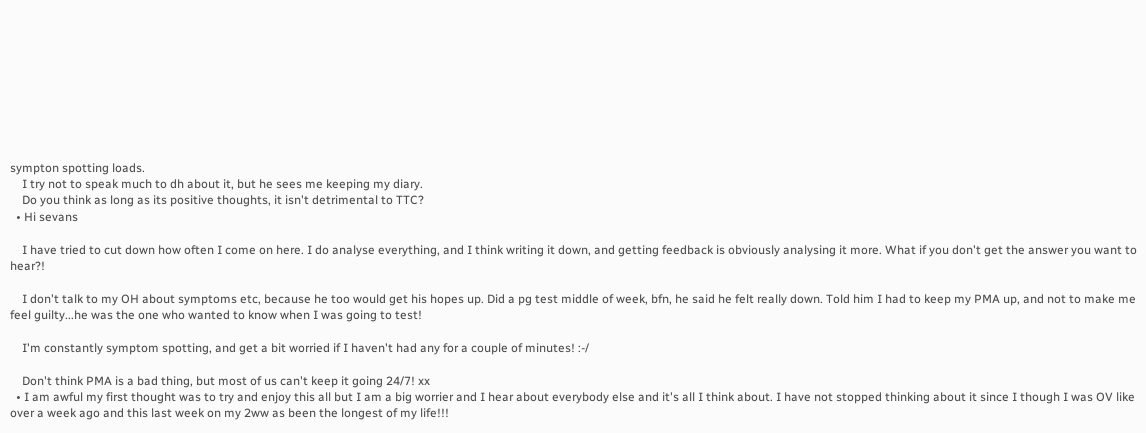sympton spotting loads.
    I try not to speak much to dh about it, but he sees me keeping my diary.
    Do you think as long as its positive thoughts, it isn't detrimental to TTC?
  • Hi sevans

    I have tried to cut down how often I come on here. I do analyse everything, and I think writing it down, and getting feedback is obviously analysing it more. What if you don't get the answer you want to hear?!

    I don't talk to my OH about symptoms etc, because he too would get his hopes up. Did a pg test middle of week, bfn, he said he felt really down. Told him I had to keep my PMA up, and not to make me feel guilty...he was the one who wanted to know when I was going to test!

    I'm constantly symptom spotting, and get a bit worried if I haven't had any for a couple of minutes! :-/

    Don't think PMA is a bad thing, but most of us can't keep it going 24/7! xx
  • I am awful my first thought was to try and enjoy this all but I am a big worrier and I hear about everybody else and it's all I think about. I have not stopped thinking about it since I though I was OV like over a week ago and this last week on my 2ww as been the longest of my life!!!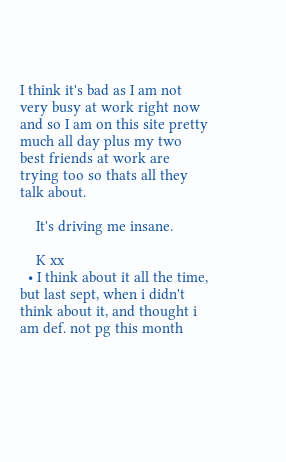I think it's bad as I am not very busy at work right now and so I am on this site pretty much all day plus my two best friends at work are trying too so thats all they talk about.

    It's driving me insane.

    K xx
  • I think about it all the time, but last sept, when i didn't think about it, and thought i am def. not pg this month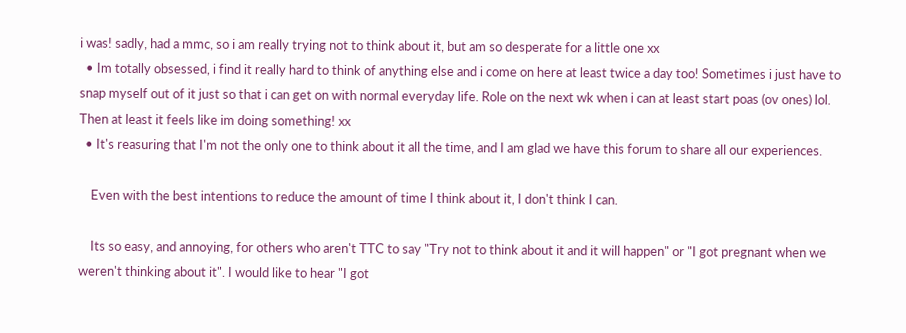i was! sadly, had a mmc, so i am really trying not to think about it, but am so desperate for a little one xx
  • Im totally obsessed, i find it really hard to think of anything else and i come on here at least twice a day too! Sometimes i just have to snap myself out of it just so that i can get on with normal everyday life. Role on the next wk when i can at least start poas (ov ones) lol. Then at least it feels like im doing something! xx
  • It's reasuring that I'm not the only one to think about it all the time, and I am glad we have this forum to share all our experiences.

    Even with the best intentions to reduce the amount of time I think about it, I don't think I can.

    Its so easy, and annoying, for others who aren't TTC to say "Try not to think about it and it will happen" or "I got pregnant when we weren't thinking about it". I would like to hear "I got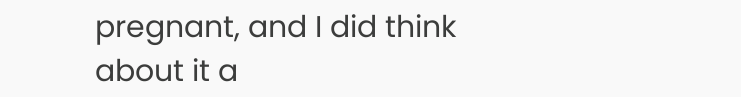pregnant, and I did think about it a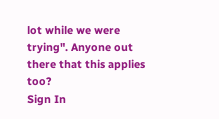lot while we were trying". Anyone out there that this applies too?
Sign In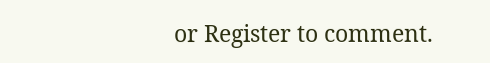or Register to comment.